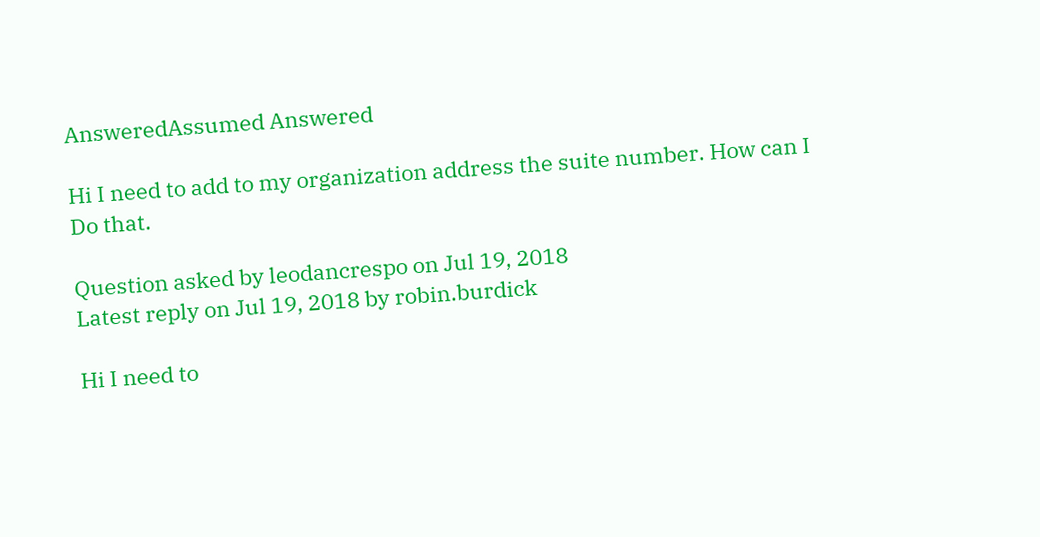AnsweredAssumed Answered

Hi I need to add to my organization address the suite number. How can I Do that.

Question asked by leodancrespo on Jul 19, 2018
Latest reply on Jul 19, 2018 by robin.burdick

Hi I need to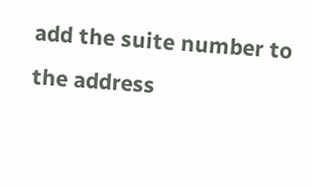add the suite number to the address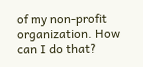of my non-profit organization. How can I do that?